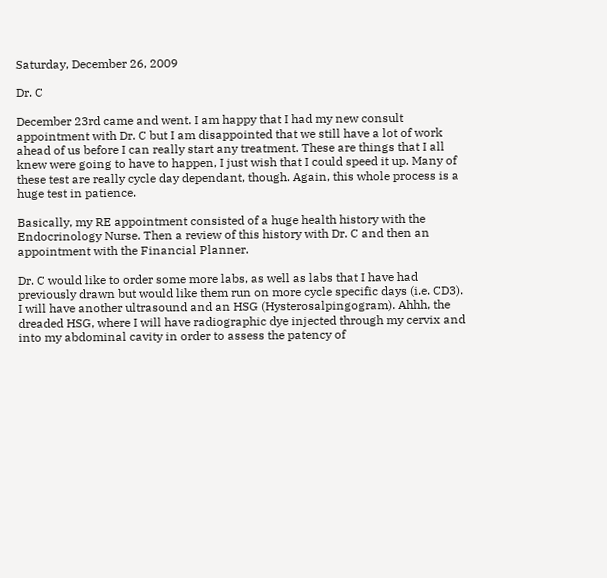Saturday, December 26, 2009

Dr. C

December 23rd came and went. I am happy that I had my new consult appointment with Dr. C but I am disappointed that we still have a lot of work ahead of us before I can really start any treatment. These are things that I all knew were going to have to happen, I just wish that I could speed it up. Many of these test are really cycle day dependant, though. Again, this whole process is a huge test in patience.

Basically, my RE appointment consisted of a huge health history with the Endocrinology Nurse. Then a review of this history with Dr. C and then an appointment with the Financial Planner.

Dr. C would like to order some more labs, as well as labs that I have had previously drawn but would like them run on more cycle specific days (i.e. CD3). I will have another ultrasound and an HSG (Hysterosalpingogram). Ahhh, the dreaded HSG, where I will have radiographic dye injected through my cervix and into my abdominal cavity in order to assess the patency of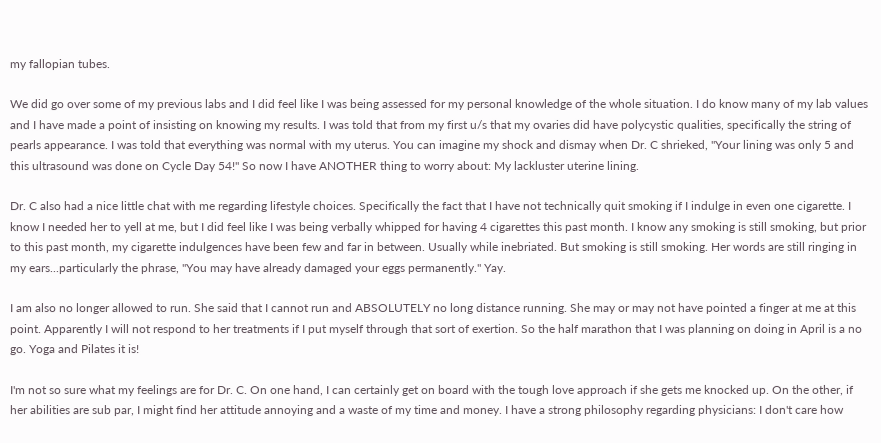my fallopian tubes.

We did go over some of my previous labs and I did feel like I was being assessed for my personal knowledge of the whole situation. I do know many of my lab values and I have made a point of insisting on knowing my results. I was told that from my first u/s that my ovaries did have polycystic qualities, specifically the string of pearls appearance. I was told that everything was normal with my uterus. You can imagine my shock and dismay when Dr. C shrieked, "Your lining was only 5 and this ultrasound was done on Cycle Day 54!" So now I have ANOTHER thing to worry about: My lackluster uterine lining.

Dr. C also had a nice little chat with me regarding lifestyle choices. Specifically the fact that I have not technically quit smoking if I indulge in even one cigarette. I know I needed her to yell at me, but I did feel like I was being verbally whipped for having 4 cigarettes this past month. I know any smoking is still smoking, but prior to this past month, my cigarette indulgences have been few and far in between. Usually while inebriated. But smoking is still smoking. Her words are still ringing in my ears...particularly the phrase, "You may have already damaged your eggs permanently." Yay.

I am also no longer allowed to run. She said that I cannot run and ABSOLUTELY no long distance running. She may or may not have pointed a finger at me at this point. Apparently I will not respond to her treatments if I put myself through that sort of exertion. So the half marathon that I was planning on doing in April is a no go. Yoga and Pilates it is!

I'm not so sure what my feelings are for Dr. C. On one hand, I can certainly get on board with the tough love approach if she gets me knocked up. On the other, if her abilities are sub par, I might find her attitude annoying and a waste of my time and money. I have a strong philosophy regarding physicians: I don't care how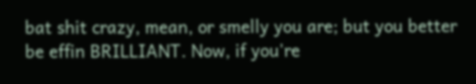bat shit crazy, mean, or smelly you are; but you better be effin BRILLIANT. Now, if you're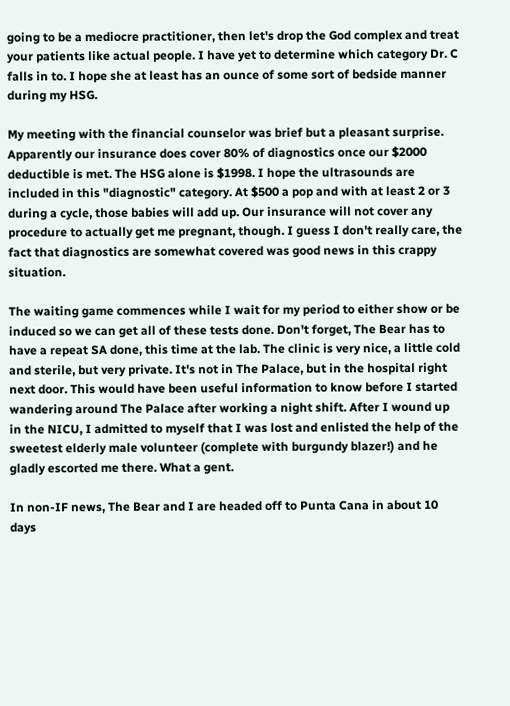going to be a mediocre practitioner, then let's drop the God complex and treat your patients like actual people. I have yet to determine which category Dr. C falls in to. I hope she at least has an ounce of some sort of bedside manner during my HSG.

My meeting with the financial counselor was brief but a pleasant surprise. Apparently our insurance does cover 80% of diagnostics once our $2000 deductible is met. The HSG alone is $1998. I hope the ultrasounds are included in this "diagnostic" category. At $500 a pop and with at least 2 or 3 during a cycle, those babies will add up. Our insurance will not cover any procedure to actually get me pregnant, though. I guess I don't really care, the fact that diagnostics are somewhat covered was good news in this crappy situation.

The waiting game commences while I wait for my period to either show or be induced so we can get all of these tests done. Don't forget, The Bear has to have a repeat SA done, this time at the lab. The clinic is very nice, a little cold and sterile, but very private. It's not in The Palace, but in the hospital right next door. This would have been useful information to know before I started wandering around The Palace after working a night shift. After I wound up in the NICU, I admitted to myself that I was lost and enlisted the help of the sweetest elderly male volunteer (complete with burgundy blazer!) and he gladly escorted me there. What a gent.

In non-IF news, The Bear and I are headed off to Punta Cana in about 10 days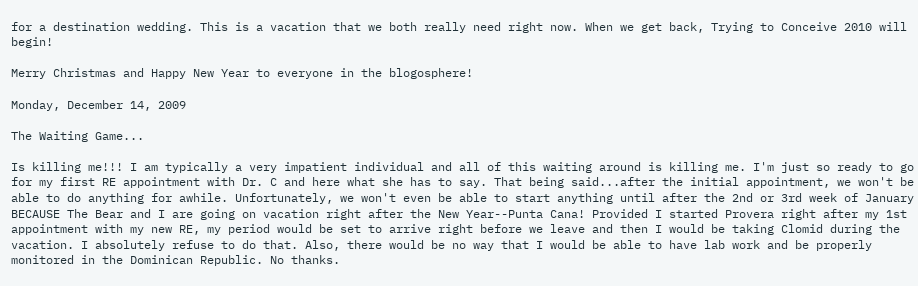for a destination wedding. This is a vacation that we both really need right now. When we get back, Trying to Conceive 2010 will begin!

Merry Christmas and Happy New Year to everyone in the blogosphere!

Monday, December 14, 2009

The Waiting Game...

Is killing me!!! I am typically a very impatient individual and all of this waiting around is killing me. I'm just so ready to go for my first RE appointment with Dr. C and here what she has to say. That being said...after the initial appointment, we won't be able to do anything for awhile. Unfortunately, we won't even be able to start anything until after the 2nd or 3rd week of January BECAUSE The Bear and I are going on vacation right after the New Year--Punta Cana! Provided I started Provera right after my 1st appointment with my new RE, my period would be set to arrive right before we leave and then I would be taking Clomid during the vacation. I absolutely refuse to do that. Also, there would be no way that I would be able to have lab work and be properly monitored in the Dominican Republic. No thanks.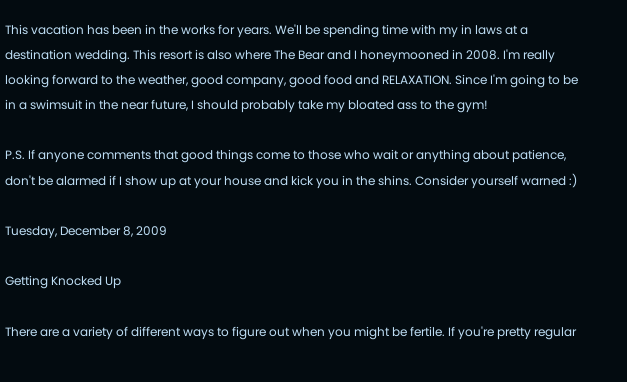This vacation has been in the works for years. We'll be spending time with my in laws at a destination wedding. This resort is also where The Bear and I honeymooned in 2008. I'm really looking forward to the weather, good company, good food and RELAXATION. Since I'm going to be in a swimsuit in the near future, I should probably take my bloated ass to the gym!

P.S. If anyone comments that good things come to those who wait or anything about patience, don't be alarmed if I show up at your house and kick you in the shins. Consider yourself warned :)

Tuesday, December 8, 2009

Getting Knocked Up

There are a variety of different ways to figure out when you might be fertile. If you're pretty regular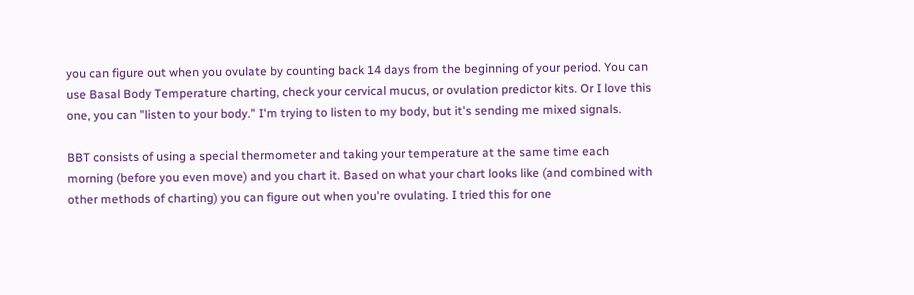you can figure out when you ovulate by counting back 14 days from the beginning of your period. You can use Basal Body Temperature charting, check your cervical mucus, or ovulation predictor kits. Or I love this one, you can "listen to your body." I'm trying to listen to my body, but it's sending me mixed signals.

BBT consists of using a special thermometer and taking your temperature at the same time each morning (before you even move) and you chart it. Based on what your chart looks like (and combined with other methods of charting) you can figure out when you're ovulating. I tried this for one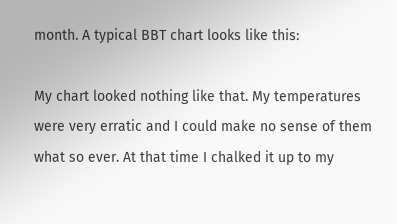month. A typical BBT chart looks like this:

My chart looked nothing like that. My temperatures were very erratic and I could make no sense of them what so ever. At that time I chalked it up to my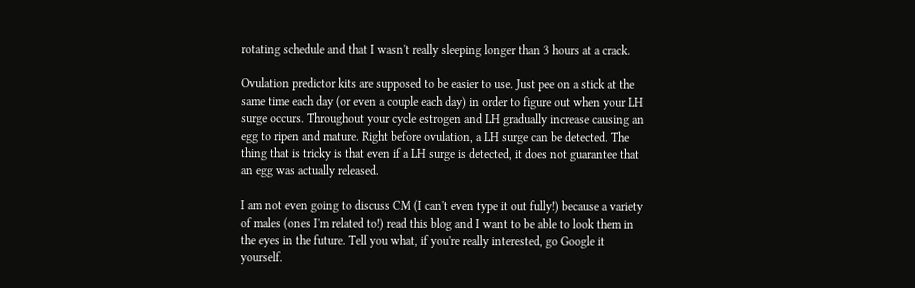rotating schedule and that I wasn't really sleeping longer than 3 hours at a crack.

Ovulation predictor kits are supposed to be easier to use. Just pee on a stick at the same time each day (or even a couple each day) in order to figure out when your LH surge occurs. Throughout your cycle estrogen and LH gradually increase causing an egg to ripen and mature. Right before ovulation, a LH surge can be detected. The thing that is tricky is that even if a LH surge is detected, it does not guarantee that an egg was actually released.

I am not even going to discuss CM (I can't even type it out fully!) because a variety of males (ones I'm related to!) read this blog and I want to be able to look them in the eyes in the future. Tell you what, if you're really interested, go Google it yourself.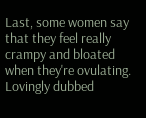Last, some women say that they feel really crampy and bloated when they're ovulating. Lovingly dubbed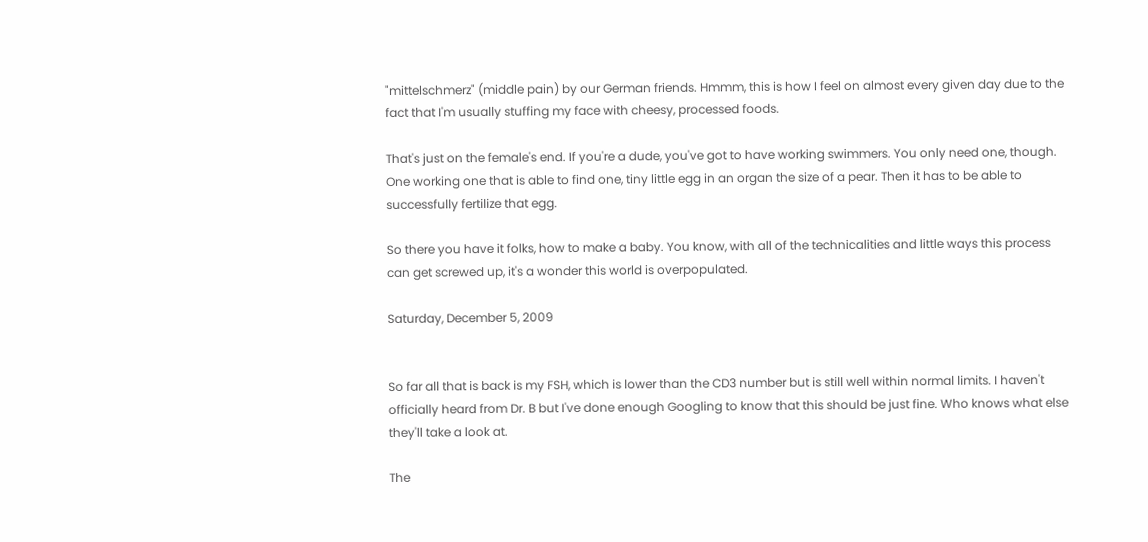"mittelschmerz" (middle pain) by our German friends. Hmmm, this is how I feel on almost every given day due to the fact that I'm usually stuffing my face with cheesy, processed foods.

That's just on the female's end. If you're a dude, you've got to have working swimmers. You only need one, though. One working one that is able to find one, tiny little egg in an organ the size of a pear. Then it has to be able to successfully fertilize that egg.

So there you have it folks, how to make a baby. You know, with all of the technicalities and little ways this process can get screwed up, it's a wonder this world is overpopulated.

Saturday, December 5, 2009


So far all that is back is my FSH, which is lower than the CD3 number but is still well within normal limits. I haven't officially heard from Dr. B but I've done enough Googling to know that this should be just fine. Who knows what else they'll take a look at.

The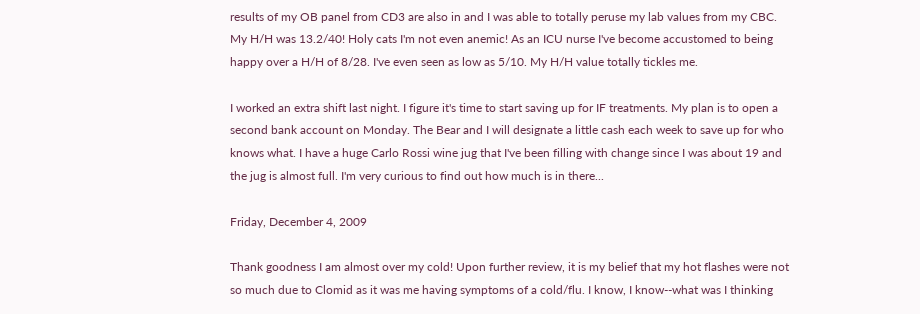results of my OB panel from CD3 are also in and I was able to totally peruse my lab values from my CBC. My H/H was 13.2/40! Holy cats I'm not even anemic! As an ICU nurse I've become accustomed to being happy over a H/H of 8/28. I've even seen as low as 5/10. My H/H value totally tickles me.

I worked an extra shift last night. I figure it's time to start saving up for IF treatments. My plan is to open a second bank account on Monday. The Bear and I will designate a little cash each week to save up for who knows what. I have a huge Carlo Rossi wine jug that I've been filling with change since I was about 19 and the jug is almost full. I'm very curious to find out how much is in there...

Friday, December 4, 2009

Thank goodness I am almost over my cold! Upon further review, it is my belief that my hot flashes were not so much due to Clomid as it was me having symptoms of a cold/flu. I know, I know--what was I thinking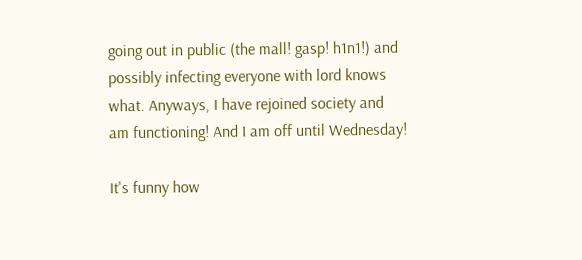going out in public (the mall! gasp! h1n1!) and possibly infecting everyone with lord knows what. Anyways, I have rejoined society and am functioning! And I am off until Wednesday!

It's funny how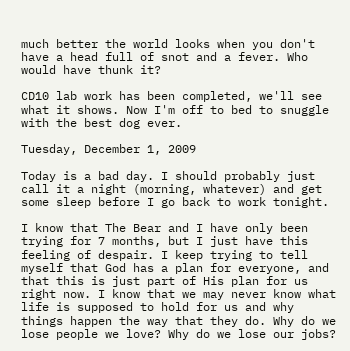much better the world looks when you don't have a head full of snot and a fever. Who would have thunk it?

CD10 lab work has been completed, we'll see what it shows. Now I'm off to bed to snuggle with the best dog ever.

Tuesday, December 1, 2009

Today is a bad day. I should probably just call it a night (morning, whatever) and get some sleep before I go back to work tonight.

I know that The Bear and I have only been trying for 7 months, but I just have this feeling of despair. I keep trying to tell myself that God has a plan for everyone, and that this is just part of His plan for us right now. I know that we may never know what life is supposed to hold for us and why things happen the way that they do. Why do we lose people we love? Why do we lose our jobs?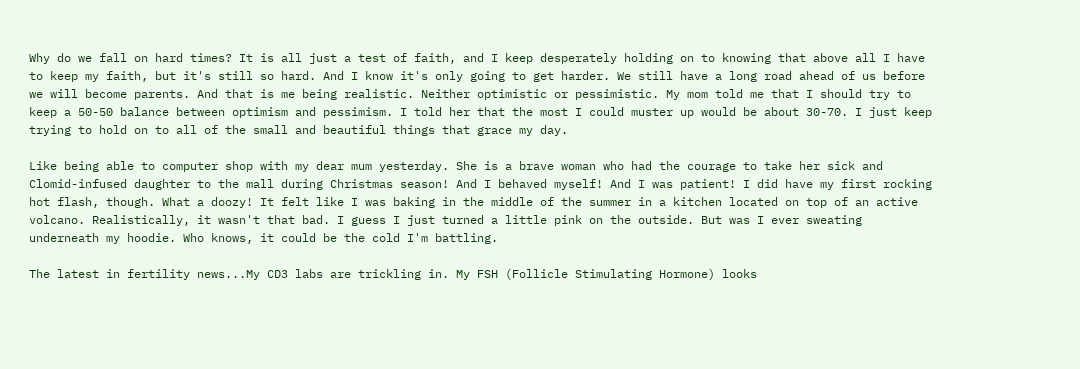Why do we fall on hard times? It is all just a test of faith, and I keep desperately holding on to knowing that above all I have to keep my faith, but it's still so hard. And I know it's only going to get harder. We still have a long road ahead of us before we will become parents. And that is me being realistic. Neither optimistic or pessimistic. My mom told me that I should try to keep a 50-50 balance between optimism and pessimism. I told her that the most I could muster up would be about 30-70. I just keep trying to hold on to all of the small and beautiful things that grace my day.

Like being able to computer shop with my dear mum yesterday. She is a brave woman who had the courage to take her sick and Clomid-infused daughter to the mall during Christmas season! And I behaved myself! And I was patient! I did have my first rocking hot flash, though. What a doozy! It felt like I was baking in the middle of the summer in a kitchen located on top of an active volcano. Realistically, it wasn't that bad. I guess I just turned a little pink on the outside. But was I ever sweating underneath my hoodie. Who knows, it could be the cold I'm battling.

The latest in fertility news...My CD3 labs are trickling in. My FSH (Follicle Stimulating Hormone) looks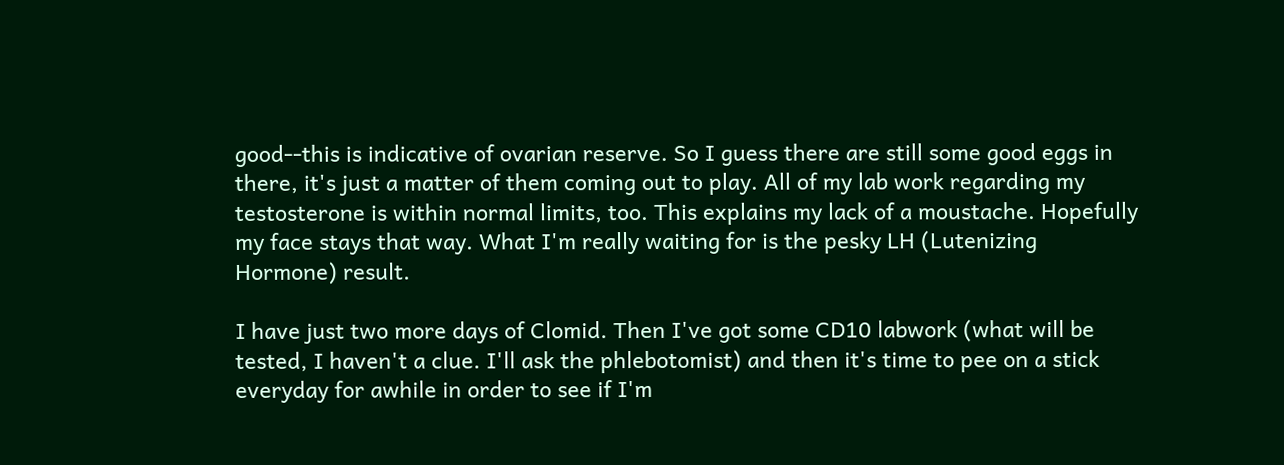good--this is indicative of ovarian reserve. So I guess there are still some good eggs in there, it's just a matter of them coming out to play. All of my lab work regarding my testosterone is within normal limits, too. This explains my lack of a moustache. Hopefully my face stays that way. What I'm really waiting for is the pesky LH (Lutenizing Hormone) result.

I have just two more days of Clomid. Then I've got some CD10 labwork (what will be tested, I haven't a clue. I'll ask the phlebotomist) and then it's time to pee on a stick everyday for awhile in order to see if I'm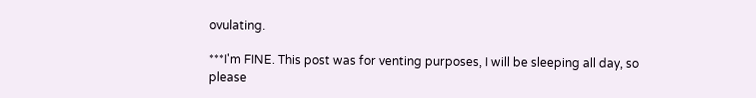ovulating.

***I'm FINE. This post was for venting purposes, I will be sleeping all day, so please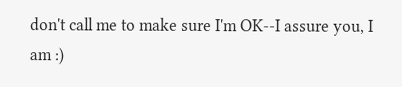don't call me to make sure I'm OK--I assure you, I am :)